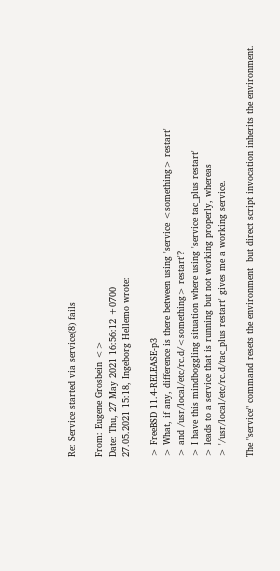Re: Service started via service(8) fails

From: Eugene Grosbein <>
Date: Thu, 27 May 2021 16:56:12 +0700
27.05.2021 15:18, Ingeborg Hellemo wrote:

> FreeBSD 11.4-RELEASE-p3
> What, if any, difference is there between using 'service <something> restart'
> and /usr/local/etc/rc.d/<something> restart'?
> I have this mindboggling situation where using 'service tac_plus restart'
> leads to a service that is running but not working properly, whereas
> '/usr/local/etc/rc.d/tac_plus restart' gives me a working service.

The "service" command resets the environment  but direct script invocation inherits the environment.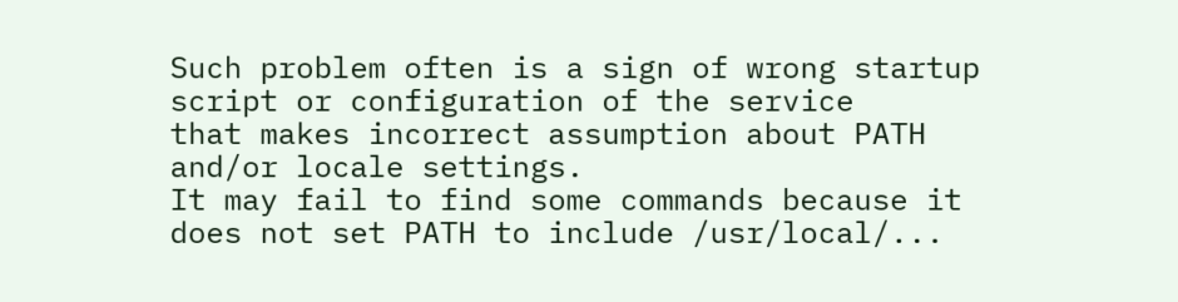Such problem often is a sign of wrong startup script or configuration of the service
that makes incorrect assumption about PATH and/or locale settings.
It may fail to find some commands because it does not set PATH to include /usr/local/...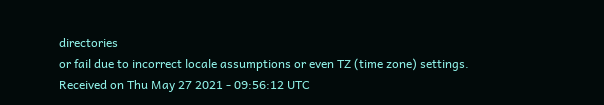directories
or fail due to incorrect locale assumptions or even TZ (time zone) settings.
Received on Thu May 27 2021 - 09:56:12 UTC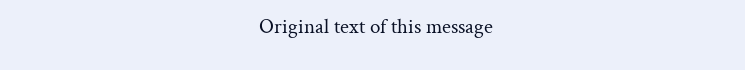Original text of this message